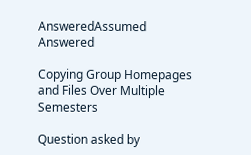AnsweredAssumed Answered

Copying Group Homepages and Files Over Multiple Semesters

Question asked by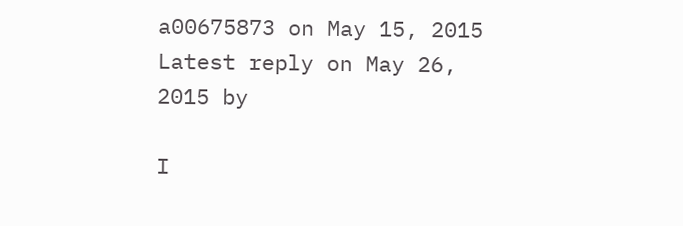a00675873 on May 15, 2015
Latest reply on May 26, 2015 by

I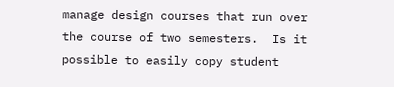manage design courses that run over the course of two semesters.  Is it possible to easily copy student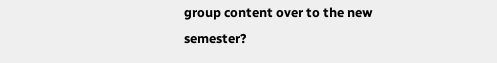group content over to the new semester?